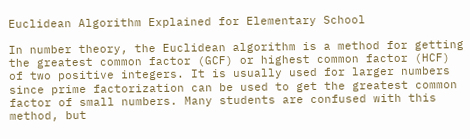Euclidean Algorithm Explained for Elementary School

In number theory, the Euclidean algorithm is a method for getting the greatest common factor (GCF) or highest common factor (HCF) of two positive integers. It is usually used for larger numbers since prime factorization can be used to get the greatest common factor of small numbers. Many students are confused with this method, but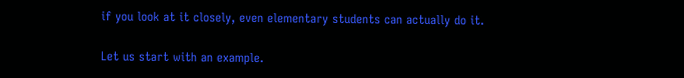if you look at it closely, even elementary students can actually do it.

Let us start with an example.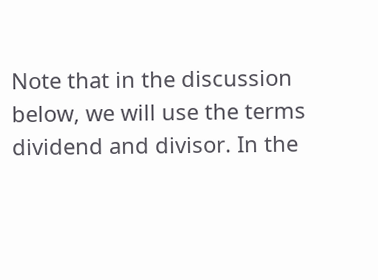Note that in the discussion below, we will use the terms dividend and divisor. In the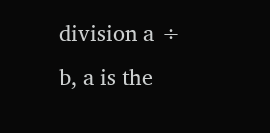division a ÷ b, a is the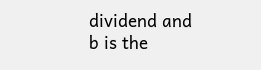dividend and b is the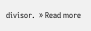divisor.  » Read more